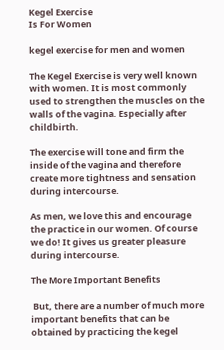Kegel Exercise
Is For Women

kegel exercise for men and women

The Kegel Exercise is very well known with women. It is most commonly used to strengthen the muscles on the walls of the vagina. Especially after childbirth.

The exercise will tone and firm the inside of the vagina and therefore create more tightness and sensation during intercourse.

As men, we love this and encourage the practice in our women. Of course we do! It gives us greater pleasure during intercourse.

The More Important Benefits

 But, there are a number of much more important benefits that can be obtained by practicing the kegel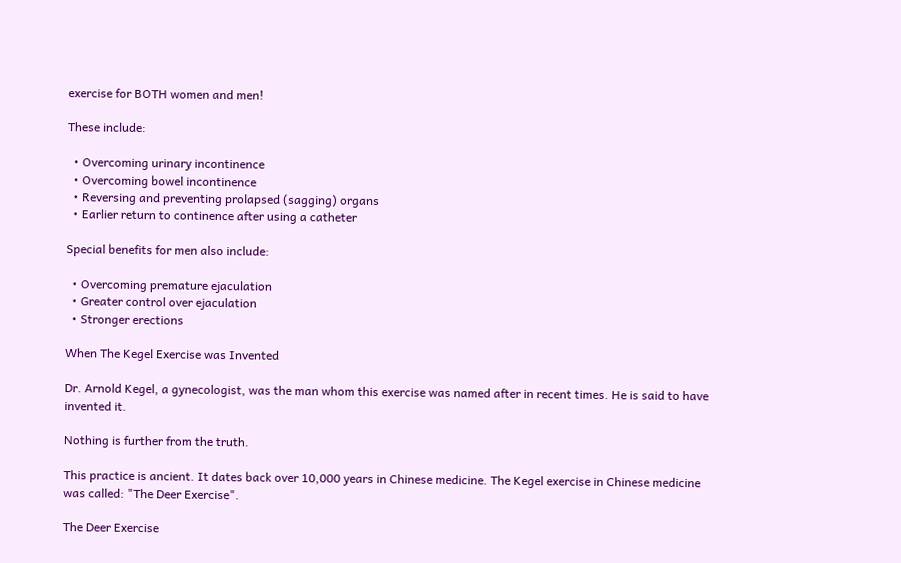exercise for BOTH women and men!

These include:

  • Overcoming urinary incontinence
  • Overcoming bowel incontinence
  • Reversing and preventing prolapsed (sagging) organs
  • Earlier return to continence after using a catheter

Special benefits for men also include:

  • Overcoming premature ejaculation
  • Greater control over ejaculation
  • Stronger erections

When The Kegel Exercise was Invented

Dr. Arnold Kegel, a gynecologist, was the man whom this exercise was named after in recent times. He is said to have invented it.

Nothing is further from the truth.

This practice is ancient. It dates back over 10,000 years in Chinese medicine. The Kegel exercise in Chinese medicine was called: "The Deer Exercise".

The Deer Exercise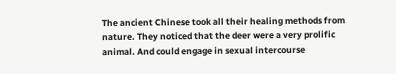The ancient Chinese took all their healing methods from nature. They noticed that the deer were a very prolific animal. And could engage in sexual intercourse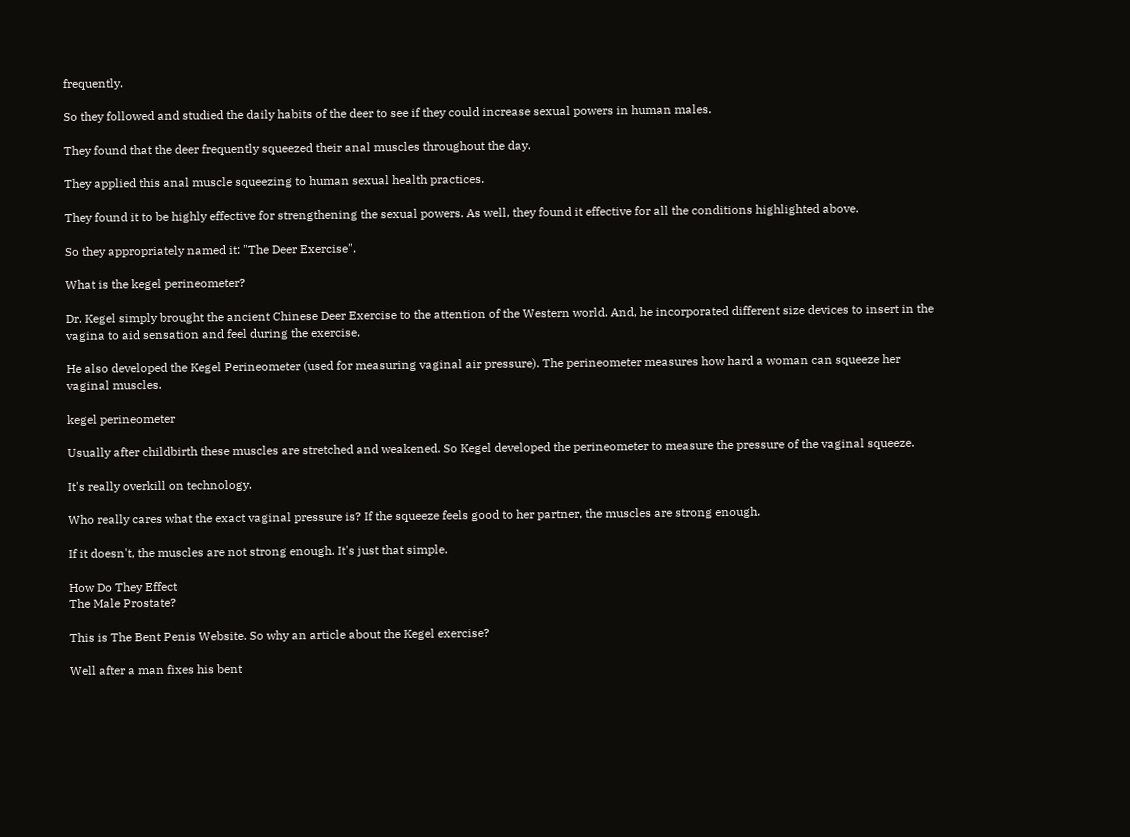frequently.

So they followed and studied the daily habits of the deer to see if they could increase sexual powers in human males.

They found that the deer frequently squeezed their anal muscles throughout the day.

They applied this anal muscle squeezing to human sexual health practices.

They found it to be highly effective for strengthening the sexual powers. As well, they found it effective for all the conditions highlighted above.

So they appropriately named it: "The Deer Exercise".

What is the kegel perineometer?

Dr. Kegel simply brought the ancient Chinese Deer Exercise to the attention of the Western world. And, he incorporated different size devices to insert in the vagina to aid sensation and feel during the exercise.

He also developed the Kegel Perineometer (used for measuring vaginal air pressure). The perineometer measures how hard a woman can squeeze her vaginal muscles.

kegel perineometer

Usually after childbirth these muscles are stretched and weakened. So Kegel developed the perineometer to measure the pressure of the vaginal squeeze.

It's really overkill on technology.

Who really cares what the exact vaginal pressure is? If the squeeze feels good to her partner, the muscles are strong enough.

If it doesn't, the muscles are not strong enough. It's just that simple.

How Do They Effect
The Male Prostate?

This is The Bent Penis Website. So why an article about the Kegel exercise?

Well after a man fixes his bent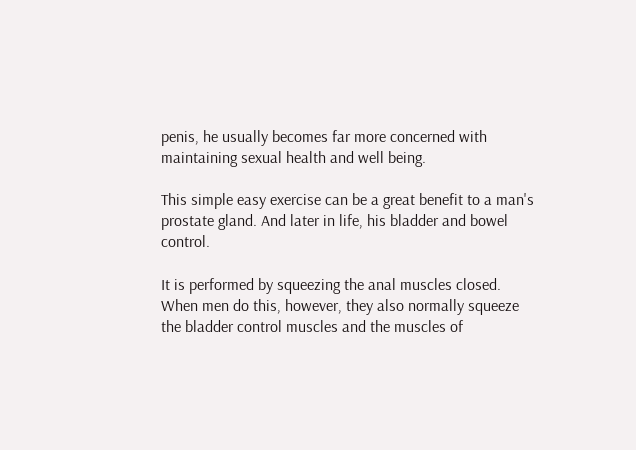penis, he usually becomes far more concerned with maintaining sexual health and well being.

This simple easy exercise can be a great benefit to a man's prostate gland. And later in life, his bladder and bowel control.

It is performed by squeezing the anal muscles closed. When men do this, however, they also normally squeeze the bladder control muscles and the muscles of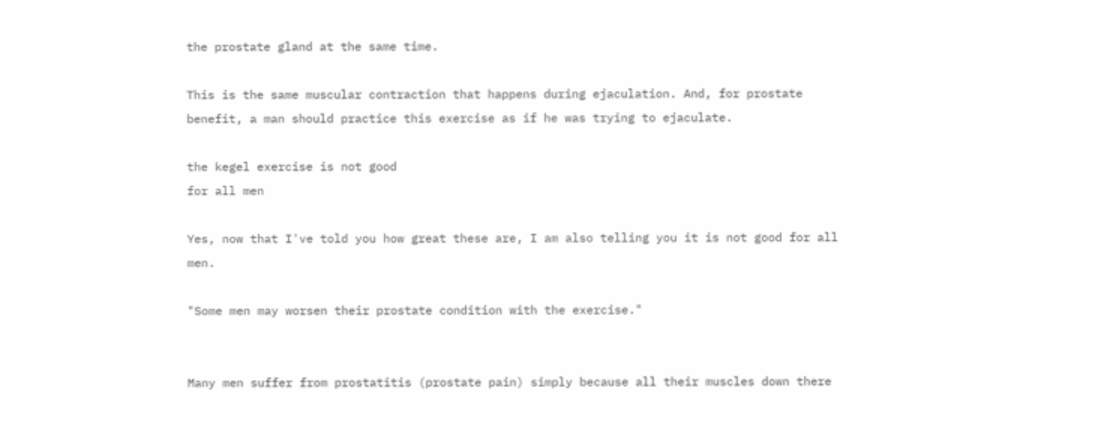the prostate gland at the same time.

This is the same muscular contraction that happens during ejaculation. And, for prostate benefit, a man should practice this exercise as if he was trying to ejaculate.

the kegel exercise is not good
for all men

Yes, now that I've told you how great these are, I am also telling you it is not good for all men.

"Some men may worsen their prostate condition with the exercise."


Many men suffer from prostatitis (prostate pain) simply because all their muscles down there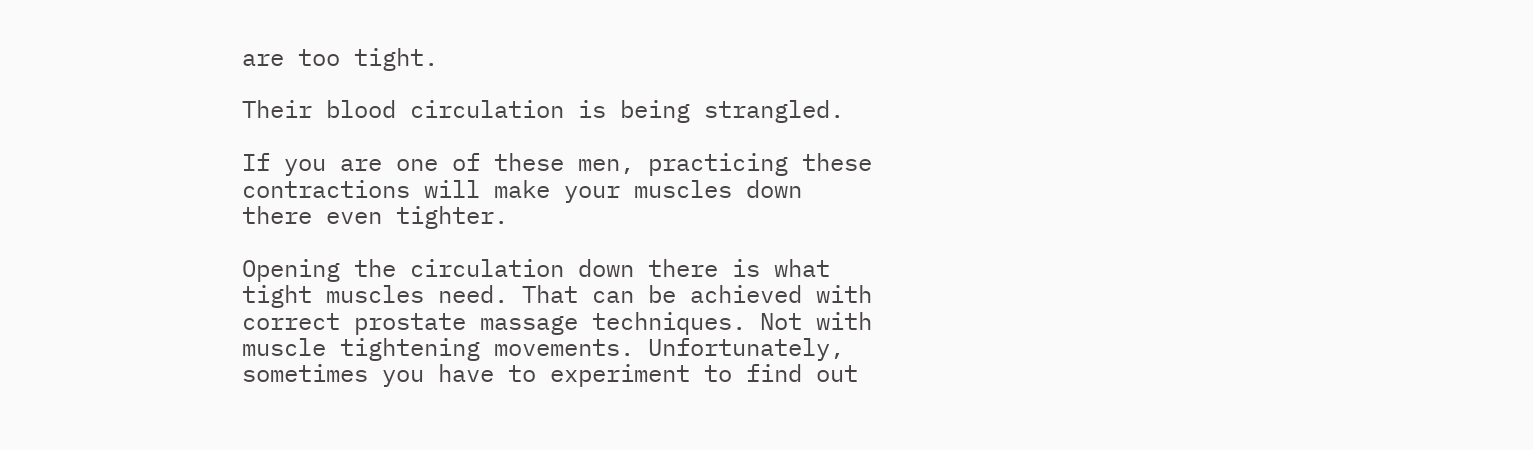are too tight.

Their blood circulation is being strangled.

If you are one of these men, practicing these contractions will make your muscles down there even tighter.

Opening the circulation down there is what tight muscles need. That can be achieved with correct prostate massage techniques. Not with muscle tightening movements. Unfortunately, sometimes you have to experiment to find out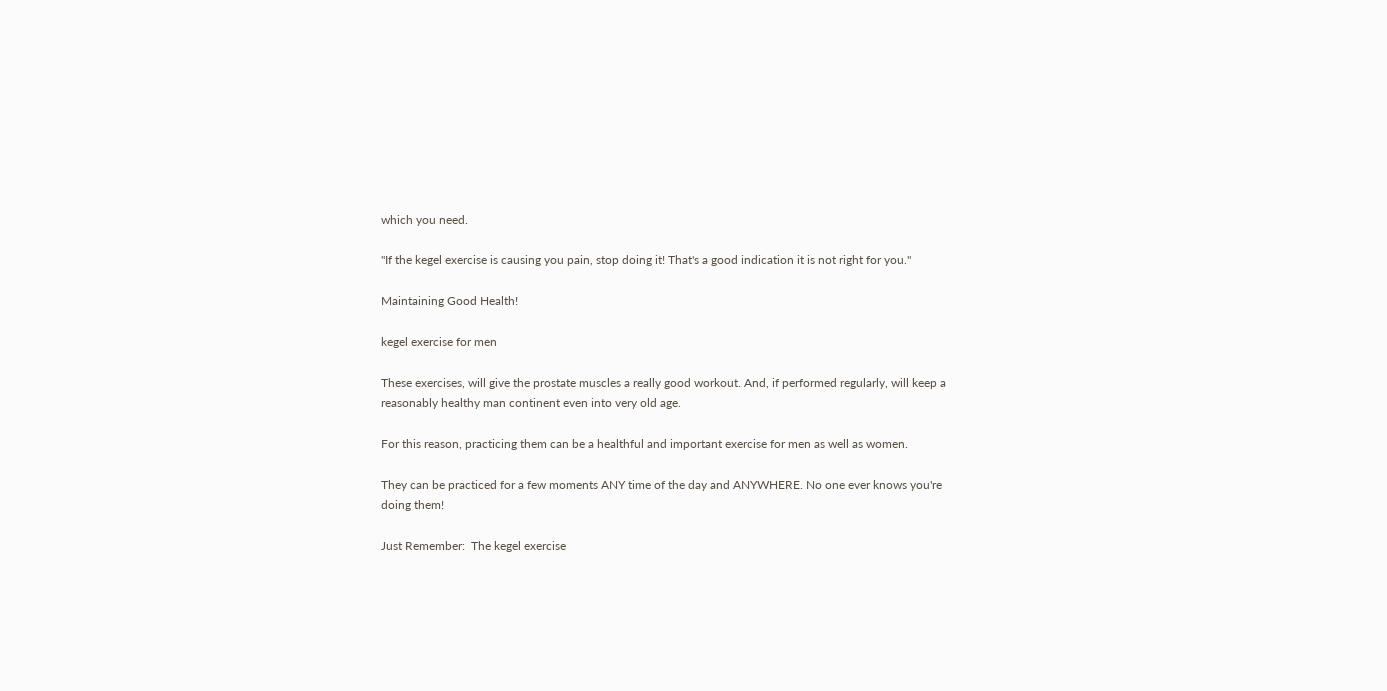which you need.

"If the kegel exercise is causing you pain, stop doing it! That's a good indication it is not right for you."

Maintaining Good Health!

kegel exercise for men

These exercises, will give the prostate muscles a really good workout. And, if performed regularly, will keep a reasonably healthy man continent even into very old age.

For this reason, practicing them can be a healthful and important exercise for men as well as women.

They can be practiced for a few moments ANY time of the day and ANYWHERE. No one ever knows you're doing them!

Just Remember:  The kegel exercise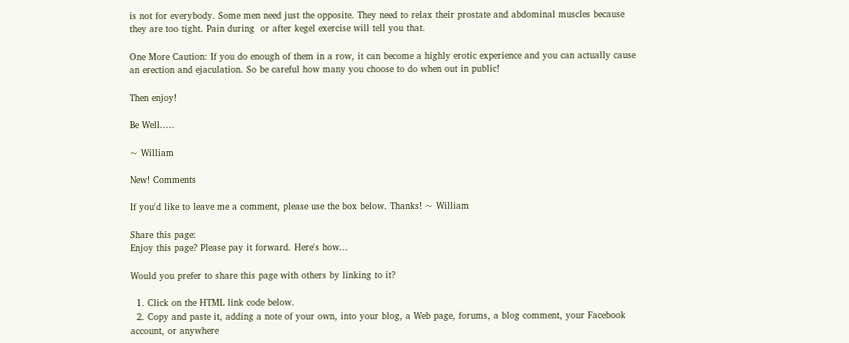is not for everybody. Some men need just the opposite. They need to relax their prostate and abdominal muscles because they are too tight. Pain during  or after kegel exercise will tell you that.

One More Caution: If you do enough of them in a row, it can become a highly erotic experience and you can actually cause an erection and ejaculation. So be careful how many you choose to do when out in public!

Then enjoy!

Be Well.....

~ William

New! Comments

If you'd like to leave me a comment, please use the box below. Thanks! ~ William

Share this page:
Enjoy this page? Please pay it forward. Here's how...

Would you prefer to share this page with others by linking to it?

  1. Click on the HTML link code below.
  2. Copy and paste it, adding a note of your own, into your blog, a Web page, forums, a blog comment, your Facebook account, or anywhere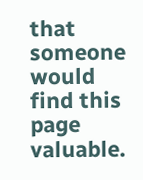that someone would find this page valuable.